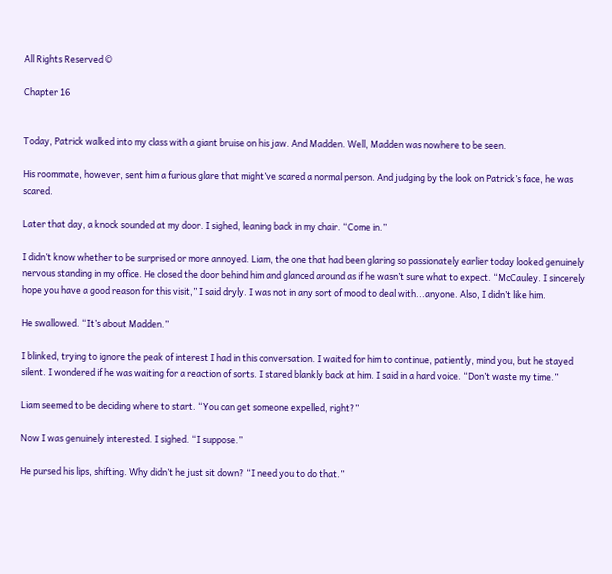All Rights Reserved ©

Chapter 16


Today, Patrick walked into my class with a giant bruise on his jaw. And Madden. Well, Madden was nowhere to be seen.

His roommate, however, sent him a furious glare that might’ve scared a normal person. And judging by the look on Patrick’s face, he was scared.

Later that day, a knock sounded at my door. I sighed, leaning back in my chair. “Come in.”

I didn’t know whether to be surprised or more annoyed. Liam, the one that had been glaring so passionately earlier today looked genuinely nervous standing in my office. He closed the door behind him and glanced around as if he wasn’t sure what to expect. “McCauley. I sincerely hope you have a good reason for this visit,” I said dryly. I was not in any sort of mood to deal with...anyone. Also, I didn’t like him.

He swallowed. “It’s about Madden.”

I blinked, trying to ignore the peak of interest I had in this conversation. I waited for him to continue, patiently, mind you, but he stayed silent. I wondered if he was waiting for a reaction of sorts. I stared blankly back at him. I said in a hard voice. “Don’t waste my time.”

Liam seemed to be deciding where to start. “You can get someone expelled, right?”

Now I was genuinely interested. I sighed. “I suppose.”

He pursed his lips, shifting. Why didn’t he just sit down? “I need you to do that.”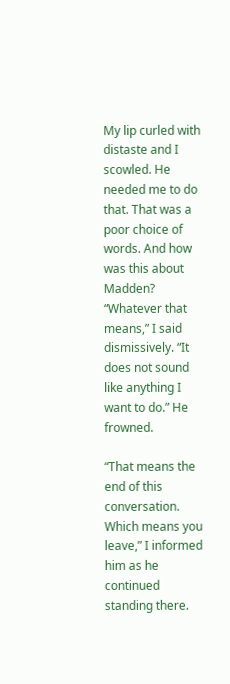My lip curled with distaste and I scowled. He needed me to do that. That was a poor choice of words. And how was this about Madden? “Whatever that means,” I said dismissively. “It does not sound like anything I want to do.” He frowned.

“That means the end of this conversation. Which means you leave,” I informed him as he continued standing there.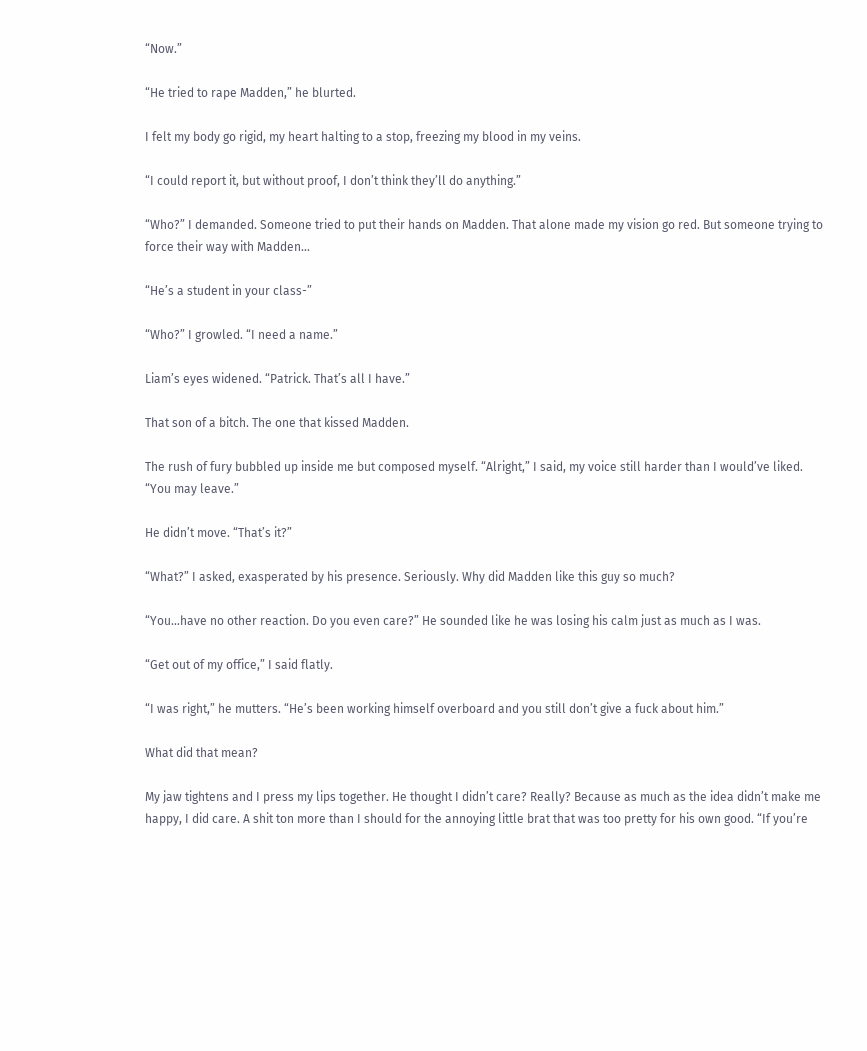“Now.”

“He tried to rape Madden,” he blurted.

I felt my body go rigid, my heart halting to a stop, freezing my blood in my veins.

“I could report it, but without proof, I don’t think they’ll do anything.”

“Who?” I demanded. Someone tried to put their hands on Madden. That alone made my vision go red. But someone trying to force their way with Madden...

“He’s a student in your class-”

“Who?” I growled. “I need a name.”

Liam’s eyes widened. “Patrick. That’s all I have.”

That son of a bitch. The one that kissed Madden.

The rush of fury bubbled up inside me but composed myself. “Alright,” I said, my voice still harder than I would’ve liked. “You may leave.”

He didn’t move. “That’s it?”

“What?” I asked, exasperated by his presence. Seriously. Why did Madden like this guy so much?

“You...have no other reaction. Do you even care?” He sounded like he was losing his calm just as much as I was.

“Get out of my office,” I said flatly.

“I was right,” he mutters. “He’s been working himself overboard and you still don’t give a fuck about him.”

What did that mean?

My jaw tightens and I press my lips together. He thought I didn’t care? Really? Because as much as the idea didn’t make me happy, I did care. A shit ton more than I should for the annoying little brat that was too pretty for his own good. “If you’re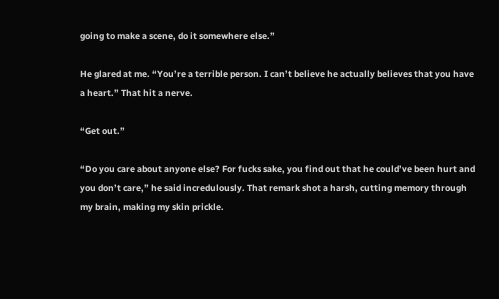going to make a scene, do it somewhere else.”

He glared at me. “You’re a terrible person. I can’t believe he actually believes that you have a heart.” That hit a nerve.

“Get out.”

“Do you care about anyone else? For fucks sake, you find out that he could’ve been hurt and you don’t care,” he said incredulously. That remark shot a harsh, cutting memory through my brain, making my skin prickle.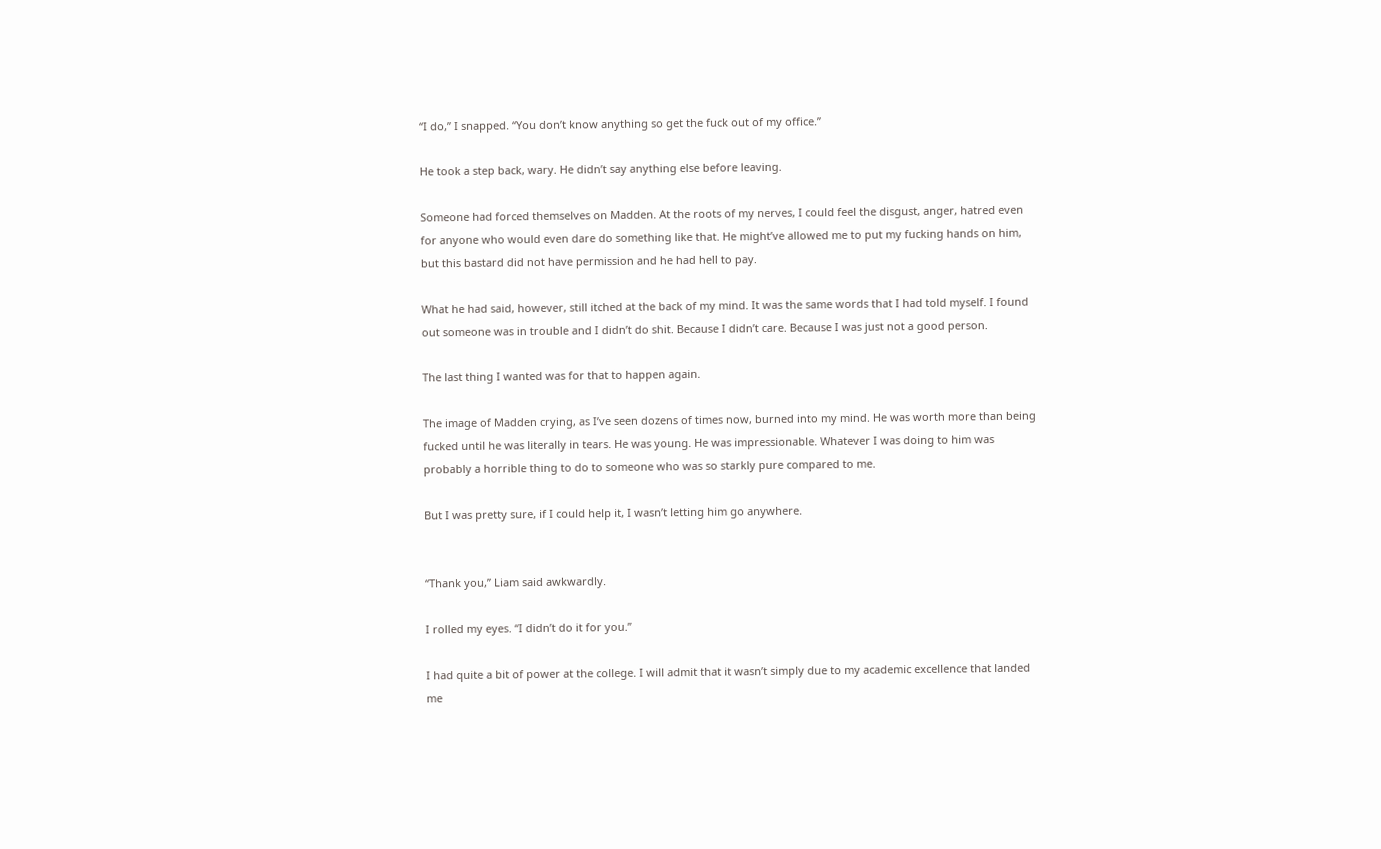“I do,” I snapped. “You don’t know anything so get the fuck out of my office.”

He took a step back, wary. He didn’t say anything else before leaving.

Someone had forced themselves on Madden. At the roots of my nerves, I could feel the disgust, anger, hatred even for anyone who would even dare do something like that. He might’ve allowed me to put my fucking hands on him, but this bastard did not have permission and he had hell to pay.

What he had said, however, still itched at the back of my mind. It was the same words that I had told myself. I found out someone was in trouble and I didn’t do shit. Because I didn’t care. Because I was just not a good person.

The last thing I wanted was for that to happen again.

The image of Madden crying, as I’ve seen dozens of times now, burned into my mind. He was worth more than being fucked until he was literally in tears. He was young. He was impressionable. Whatever I was doing to him was probably a horrible thing to do to someone who was so starkly pure compared to me.

But I was pretty sure, if I could help it, I wasn’t letting him go anywhere.


“Thank you,” Liam said awkwardly.

I rolled my eyes. “I didn’t do it for you.”

I had quite a bit of power at the college. I will admit that it wasn’t simply due to my academic excellence that landed me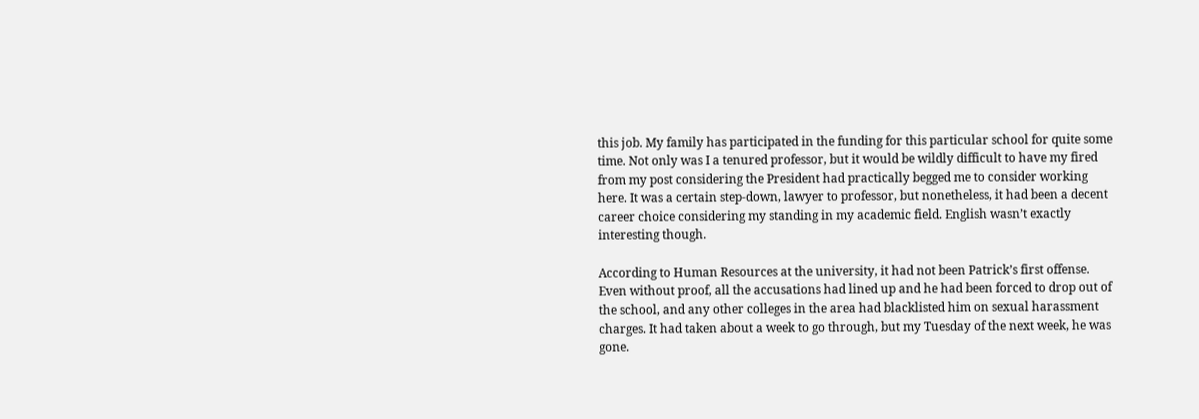this job. My family has participated in the funding for this particular school for quite some time. Not only was I a tenured professor, but it would be wildly difficult to have my fired from my post considering the President had practically begged me to consider working here. It was a certain step-down, lawyer to professor, but nonetheless, it had been a decent career choice considering my standing in my academic field. English wasn’t exactly interesting though.

According to Human Resources at the university, it had not been Patrick’s first offense. Even without proof, all the accusations had lined up and he had been forced to drop out of the school, and any other colleges in the area had blacklisted him on sexual harassment charges. It had taken about a week to go through, but my Tuesday of the next week, he was gone.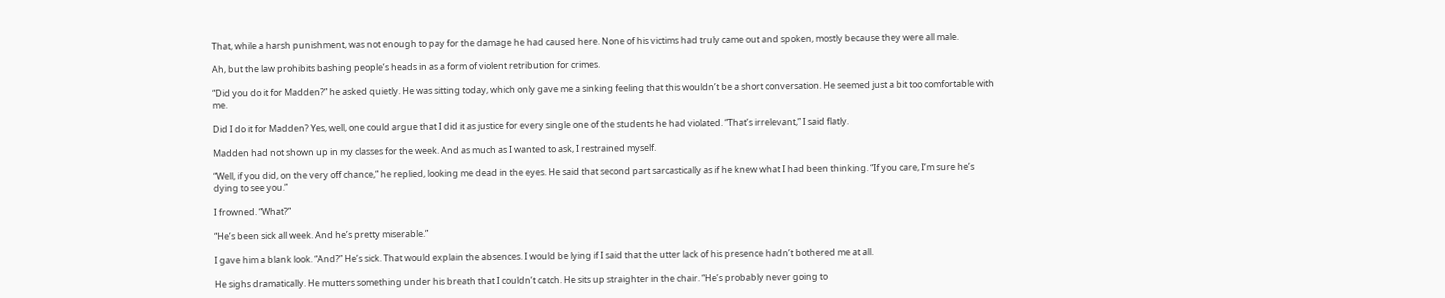That, while a harsh punishment, was not enough to pay for the damage he had caused here. None of his victims had truly came out and spoken, mostly because they were all male.

Ah, but the law prohibits bashing people’s heads in as a form of violent retribution for crimes.

“Did you do it for Madden?” he asked quietly. He was sitting today, which only gave me a sinking feeling that this wouldn’t be a short conversation. He seemed just a bit too comfortable with me.

Did I do it for Madden? Yes, well, one could argue that I did it as justice for every single one of the students he had violated. “That’s irrelevant,” I said flatly.

Madden had not shown up in my classes for the week. And as much as I wanted to ask, I restrained myself.

“Well, if you did, on the very off chance,” he replied, looking me dead in the eyes. He said that second part sarcastically as if he knew what I had been thinking. “If you care, I’m sure he’s dying to see you.”

I frowned. “What?”

“He’s been sick all week. And he’s pretty miserable.”

I gave him a blank look. “And?” He’s sick. That would explain the absences. I would be lying if I said that the utter lack of his presence hadn’t bothered me at all.

He sighs dramatically. He mutters something under his breath that I couldn’t catch. He sits up straighter in the chair. “He’s probably never going to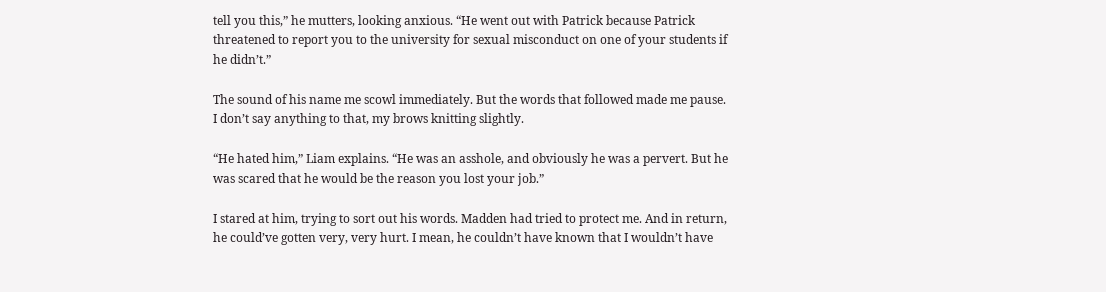tell you this,” he mutters, looking anxious. “He went out with Patrick because Patrick threatened to report you to the university for sexual misconduct on one of your students if he didn’t.”

The sound of his name me scowl immediately. But the words that followed made me pause. I don’t say anything to that, my brows knitting slightly.

“He hated him,” Liam explains. “He was an asshole, and obviously he was a pervert. But he was scared that he would be the reason you lost your job.”

I stared at him, trying to sort out his words. Madden had tried to protect me. And in return, he could’ve gotten very, very hurt. I mean, he couldn’t have known that I wouldn’t have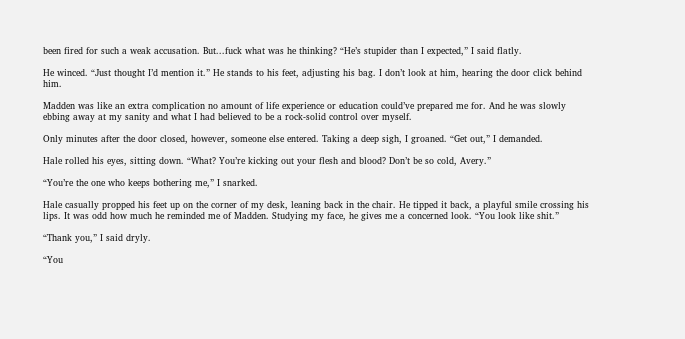been fired for such a weak accusation. But...fuck what was he thinking? “He’s stupider than I expected,” I said flatly.

He winced. “Just thought I’d mention it.” He stands to his feet, adjusting his bag. I don’t look at him, hearing the door click behind him.

Madden was like an extra complication no amount of life experience or education could’ve prepared me for. And he was slowly ebbing away at my sanity and what I had believed to be a rock-solid control over myself.

Only minutes after the door closed, however, someone else entered. Taking a deep sigh, I groaned. “Get out,” I demanded.

Hale rolled his eyes, sitting down. “What? You’re kicking out your flesh and blood? Don’t be so cold, Avery.”

“You’re the one who keeps bothering me,” I snarked.

Hale casually propped his feet up on the corner of my desk, leaning back in the chair. He tipped it back, a playful smile crossing his lips. It was odd how much he reminded me of Madden. Studying my face, he gives me a concerned look. “You look like shit.”

“Thank you,” I said dryly.

“You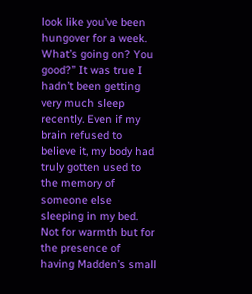look like you’ve been hungover for a week. What’s going on? You good?” It was true I hadn’t been getting very much sleep recently. Even if my brain refused to believe it, my body had truly gotten used to the memory of someone else sleeping in my bed. Not for warmth but for the presence of having Madden’s small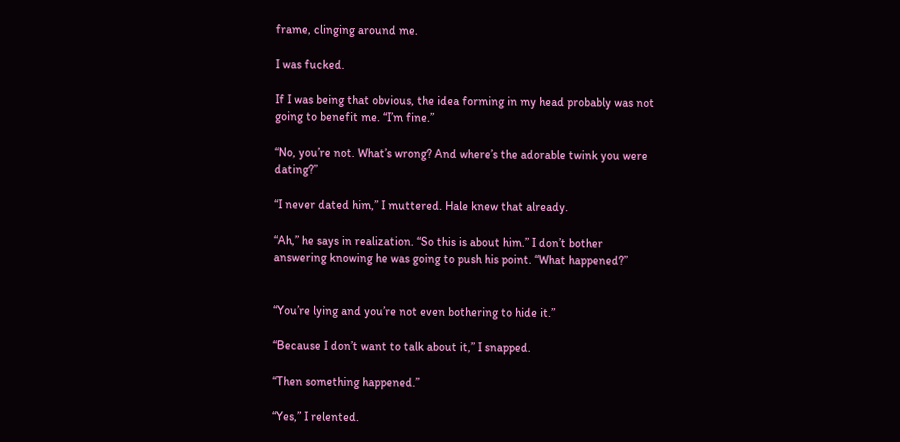frame, clinging around me.

I was fucked.

If I was being that obvious, the idea forming in my head probably was not going to benefit me. “I’m fine.”

“No, you’re not. What’s wrong? And where’s the adorable twink you were dating?”

“I never dated him,” I muttered. Hale knew that already.

“Ah,” he says in realization. “So this is about him.” I don’t bother answering knowing he was going to push his point. “What happened?”


“You’re lying and you’re not even bothering to hide it.”

“Because I don’t want to talk about it,” I snapped.

“Then something happened.”

“Yes,” I relented.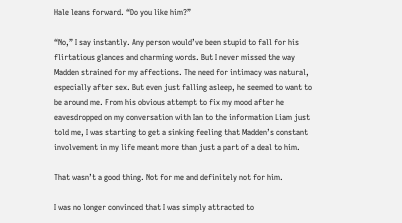Hale leans forward. “Do you like him?”

“No,” I say instantly. Any person would’ve been stupid to fall for his flirtatious glances and charming words. But I never missed the way Madden strained for my affections. The need for intimacy was natural, especially after sex. But even just falling asleep, he seemed to want to be around me. From his obvious attempt to fix my mood after he eavesdropped on my conversation with Ian to the information Liam just told me, I was starting to get a sinking feeling that Madden’s constant involvement in my life meant more than just a part of a deal to him.

That wasn’t a good thing. Not for me and definitely not for him.

I was no longer convinced that I was simply attracted to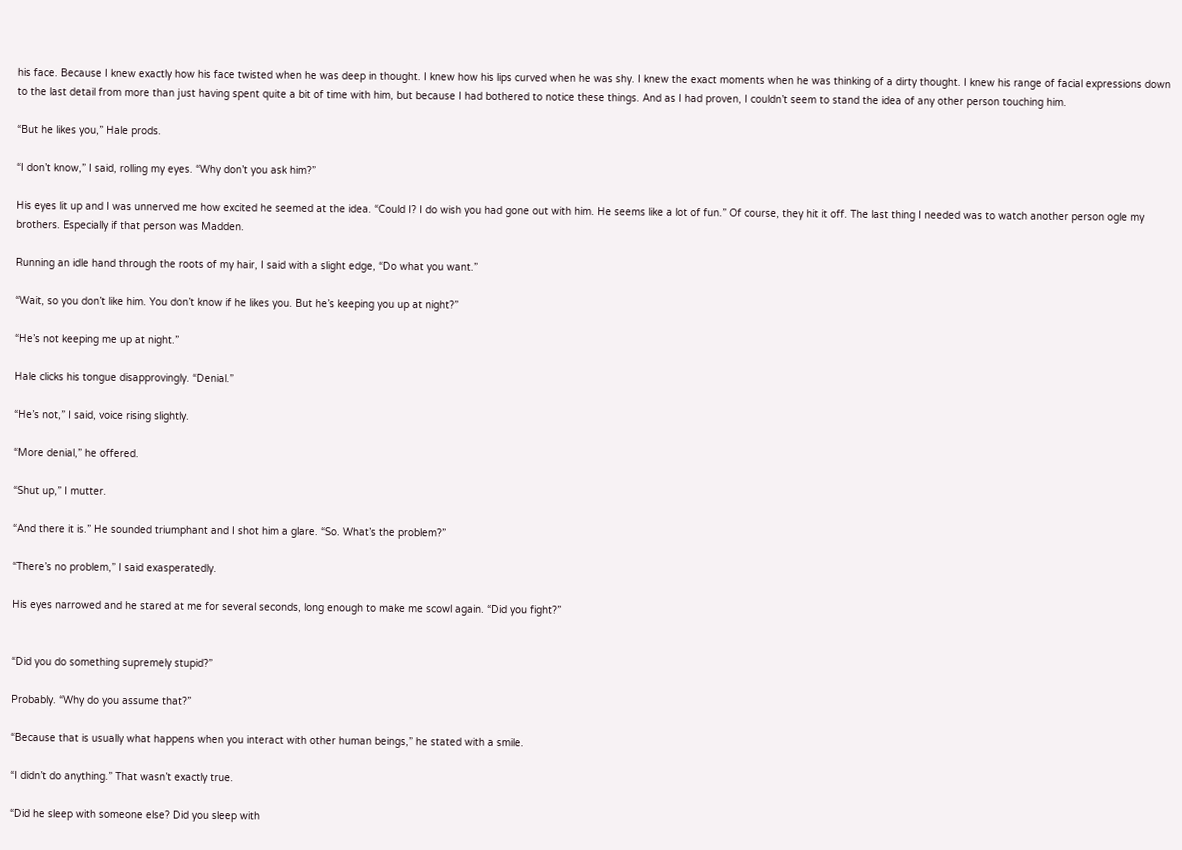his face. Because I knew exactly how his face twisted when he was deep in thought. I knew how his lips curved when he was shy. I knew the exact moments when he was thinking of a dirty thought. I knew his range of facial expressions down to the last detail from more than just having spent quite a bit of time with him, but because I had bothered to notice these things. And as I had proven, I couldn’t seem to stand the idea of any other person touching him.

“But he likes you,” Hale prods.

“I don’t know,” I said, rolling my eyes. “Why don’t you ask him?”

His eyes lit up and I was unnerved me how excited he seemed at the idea. “Could I? I do wish you had gone out with him. He seems like a lot of fun.” Of course, they hit it off. The last thing I needed was to watch another person ogle my brothers. Especially if that person was Madden.

Running an idle hand through the roots of my hair, I said with a slight edge, “Do what you want.”

“Wait, so you don’t like him. You don’t know if he likes you. But he’s keeping you up at night?”

“He’s not keeping me up at night.”

Hale clicks his tongue disapprovingly. “Denial.”

“He’s not,” I said, voice rising slightly.

“More denial,” he offered.

“Shut up,” I mutter.

“And there it is.” He sounded triumphant and I shot him a glare. “So. What’s the problem?”

“There’s no problem,” I said exasperatedly.

His eyes narrowed and he stared at me for several seconds, long enough to make me scowl again. “Did you fight?”


“Did you do something supremely stupid?”

Probably. “Why do you assume that?”

“Because that is usually what happens when you interact with other human beings,” he stated with a smile.

“I didn’t do anything.” That wasn’t exactly true.

“Did he sleep with someone else? Did you sleep with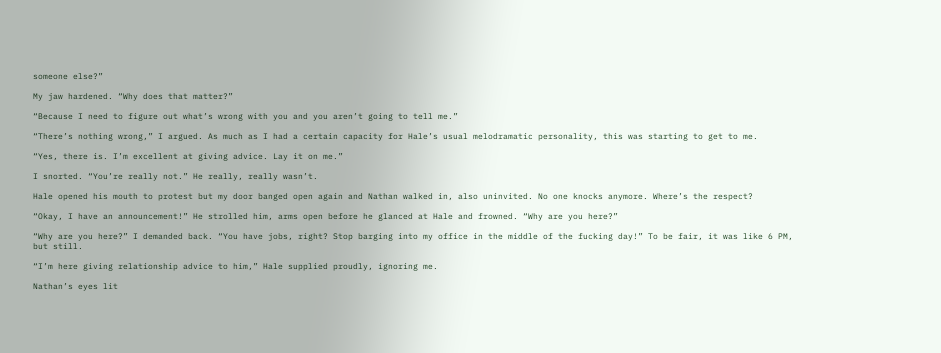someone else?”

My jaw hardened. “Why does that matter?”

“Because I need to figure out what’s wrong with you and you aren’t going to tell me.”

“There’s nothing wrong,” I argued. As much as I had a certain capacity for Hale’s usual melodramatic personality, this was starting to get to me.

“Yes, there is. I’m excellent at giving advice. Lay it on me.”

I snorted. “You’re really not.” He really, really wasn’t.

Hale opened his mouth to protest but my door banged open again and Nathan walked in, also uninvited. No one knocks anymore. Where’s the respect?

“Okay, I have an announcement!” He strolled him, arms open before he glanced at Hale and frowned. “Why are you here?”

“Why are you here?” I demanded back. “You have jobs, right? Stop barging into my office in the middle of the fucking day!” To be fair, it was like 6 PM, but still.

“I’m here giving relationship advice to him,” Hale supplied proudly, ignoring me.

Nathan’s eyes lit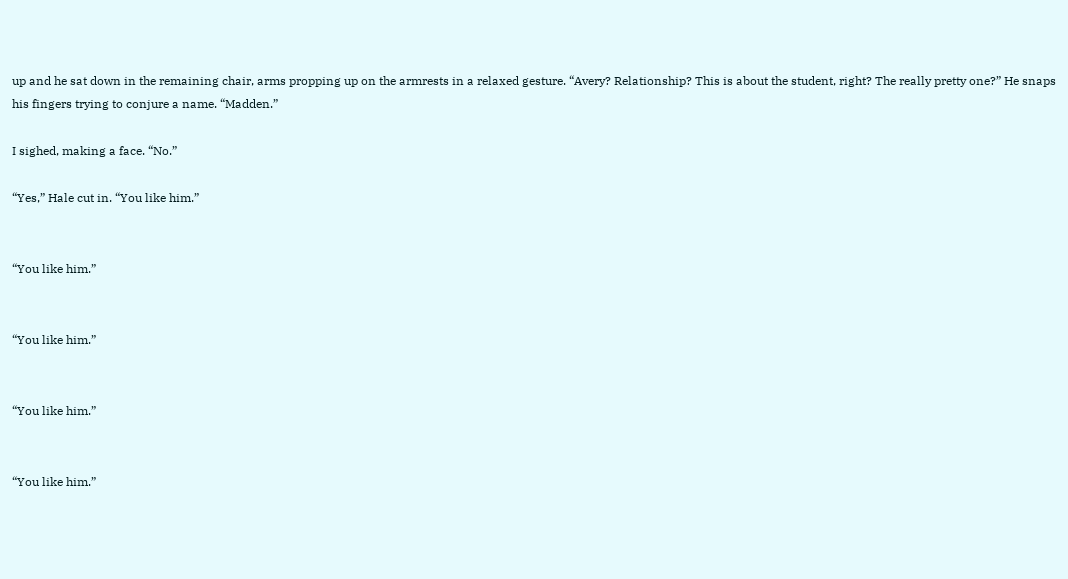up and he sat down in the remaining chair, arms propping up on the armrests in a relaxed gesture. “Avery? Relationship? This is about the student, right? The really pretty one?” He snaps his fingers trying to conjure a name. “Madden.”

I sighed, making a face. “No.”

“Yes,” Hale cut in. “You like him.”


“You like him.”


“You like him.”


“You like him.”


“You like him.”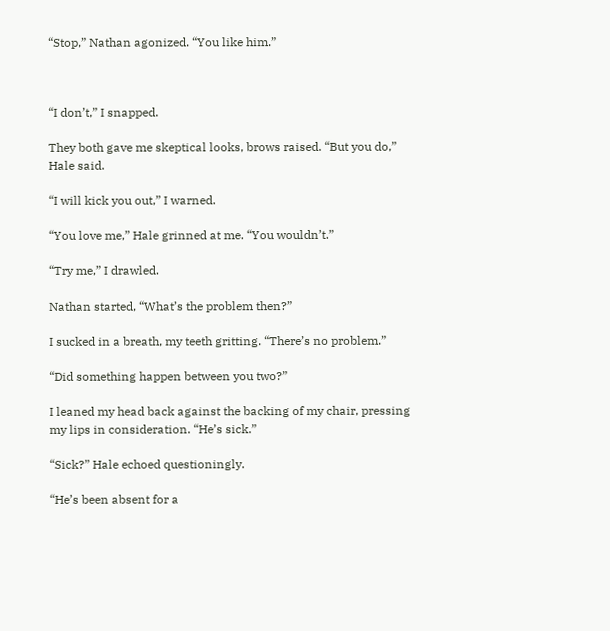“Stop,” Nathan agonized. “You like him.”



“I don’t,” I snapped.

They both gave me skeptical looks, brows raised. “But you do,” Hale said.

“I will kick you out,” I warned.

“You love me,” Hale grinned at me. “You wouldn’t.”

“Try me,” I drawled.

Nathan started, “What’s the problem then?”

I sucked in a breath, my teeth gritting. “There’s no problem.”

“Did something happen between you two?”

I leaned my head back against the backing of my chair, pressing my lips in consideration. “He’s sick.”

“Sick?” Hale echoed questioningly.

“He’s been absent for a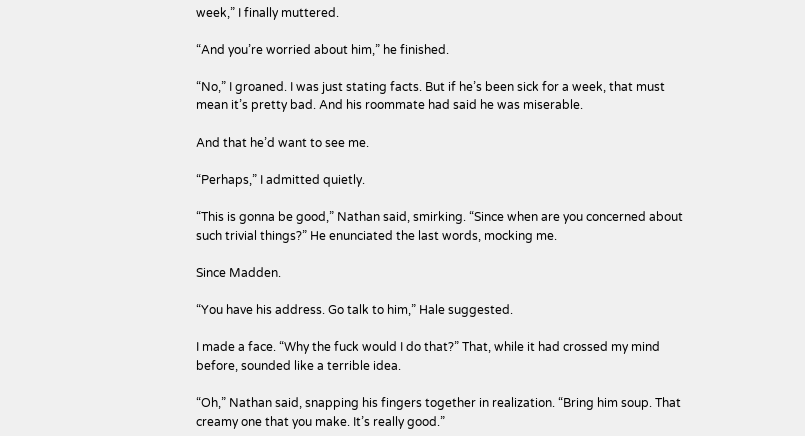week,” I finally muttered.

“And you’re worried about him,” he finished.

“No,” I groaned. I was just stating facts. But if he’s been sick for a week, that must mean it’s pretty bad. And his roommate had said he was miserable.

And that he’d want to see me.

“Perhaps,” I admitted quietly.

“This is gonna be good,” Nathan said, smirking. “Since when are you concerned about such trivial things?” He enunciated the last words, mocking me.

Since Madden.

“You have his address. Go talk to him,” Hale suggested.

I made a face. “Why the fuck would I do that?” That, while it had crossed my mind before, sounded like a terrible idea.

“Oh,” Nathan said, snapping his fingers together in realization. “Bring him soup. That creamy one that you make. It’s really good.”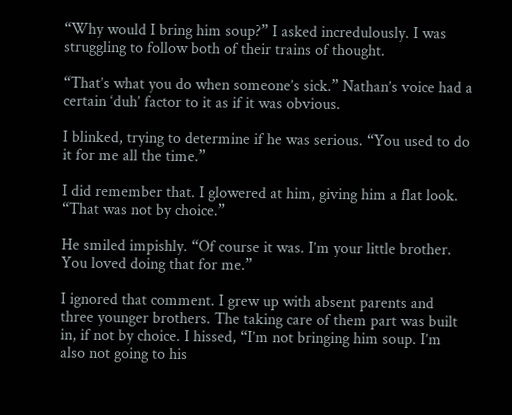“Why would I bring him soup?” I asked incredulously. I was struggling to follow both of their trains of thought.

“That’s what you do when someone’s sick.” Nathan’s voice had a certain ‘duh’ factor to it as if it was obvious.

I blinked, trying to determine if he was serious. “You used to do it for me all the time.”

I did remember that. I glowered at him, giving him a flat look. “That was not by choice.”

He smiled impishly. “Of course it was. I’m your little brother. You loved doing that for me.”

I ignored that comment. I grew up with absent parents and three younger brothers. The taking care of them part was built in, if not by choice. I hissed, “I’m not bringing him soup. I’m also not going to his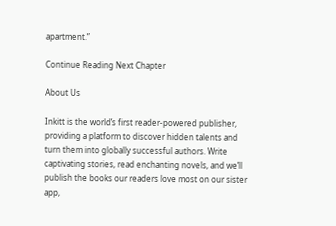apartment.”

Continue Reading Next Chapter

About Us

Inkitt is the world’s first reader-powered publisher, providing a platform to discover hidden talents and turn them into globally successful authors. Write captivating stories, read enchanting novels, and we’ll publish the books our readers love most on our sister app,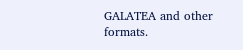GALATEA and other formats.